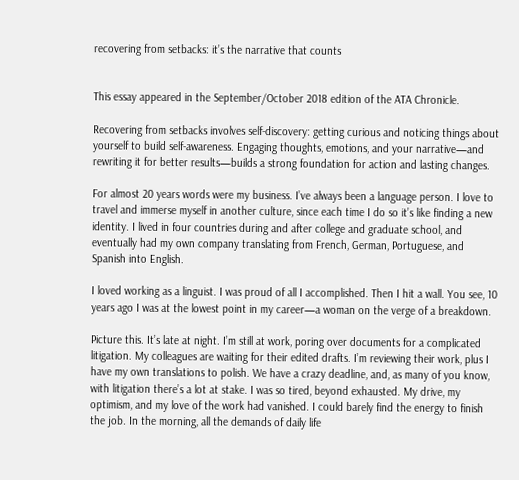recovering from setbacks: it’s the narrative that counts


This essay appeared in the September/October 2018 edition of the ATA Chronicle.

Recovering from setbacks involves self-discovery: getting curious and noticing things about yourself to build self-awareness. Engaging thoughts, emotions, and your narrative—and rewriting it for better results—builds a strong foundation for action and lasting changes.

For almost 20 years words were my business. I’ve always been a language person. I love to travel and immerse myself in another culture, since each time I do so it’s like finding a new identity. I lived in four countries during and after college and graduate school, and eventually had my own company translating from French, German, Portuguese, and Spanish into English.

I loved working as a linguist. I was proud of all I accomplished. Then I hit a wall. You see, 10 years ago I was at the lowest point in my career—a woman on the verge of a breakdown.

Picture this. It’s late at night. I’m still at work, poring over documents for a complicated litigation. My colleagues are waiting for their edited drafts. I’m reviewing their work, plus I have my own translations to polish. We have a crazy deadline, and, as many of you know, with litigation there’s a lot at stake. I was so tired, beyond exhausted. My drive, my optimism, and my love of the work had vanished. I could barely find the energy to finish the job. In the morning, all the demands of daily life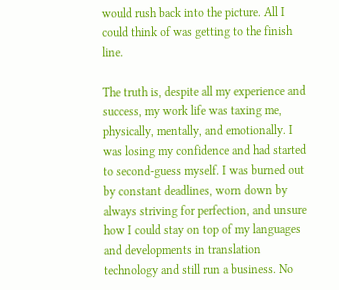would rush back into the picture. All I could think of was getting to the finish line.

The truth is, despite all my experience and success, my work life was taxing me, physically, mentally, and emotionally. I was losing my confidence and had started to second-guess myself. I was burned out by constant deadlines, worn down by always striving for perfection, and unsure how I could stay on top of my languages and developments in translation technology and still run a business. No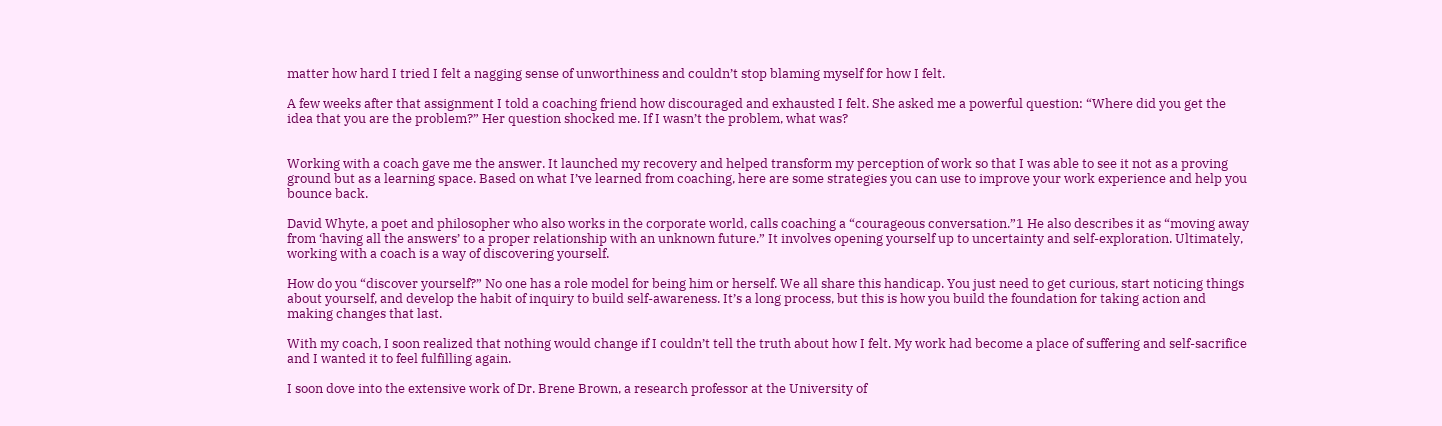matter how hard I tried I felt a nagging sense of unworthiness and couldn’t stop blaming myself for how I felt.

A few weeks after that assignment I told a coaching friend how discouraged and exhausted I felt. She asked me a powerful question: “Where did you get the idea that you are the problem?” Her question shocked me. If I wasn’t the problem, what was?


Working with a coach gave me the answer. It launched my recovery and helped transform my perception of work so that I was able to see it not as a proving ground but as a learning space. Based on what I’ve learned from coaching, here are some strategies you can use to improve your work experience and help you bounce back.

David Whyte, a poet and philosopher who also works in the corporate world, calls coaching a “courageous conversation.”1 He also describes it as “moving away from ‘having all the answers’ to a proper relationship with an unknown future.” It involves opening yourself up to uncertainty and self-exploration. Ultimately, working with a coach is a way of discovering yourself.

How do you “discover yourself?” No one has a role model for being him or herself. We all share this handicap. You just need to get curious, start noticing things about yourself, and develop the habit of inquiry to build self-awareness. It’s a long process, but this is how you build the foundation for taking action and making changes that last.

With my coach, I soon realized that nothing would change if I couldn’t tell the truth about how I felt. My work had become a place of suffering and self-sacrifice and I wanted it to feel fulfilling again.

I soon dove into the extensive work of Dr. Brene Brown, a research professor at the University of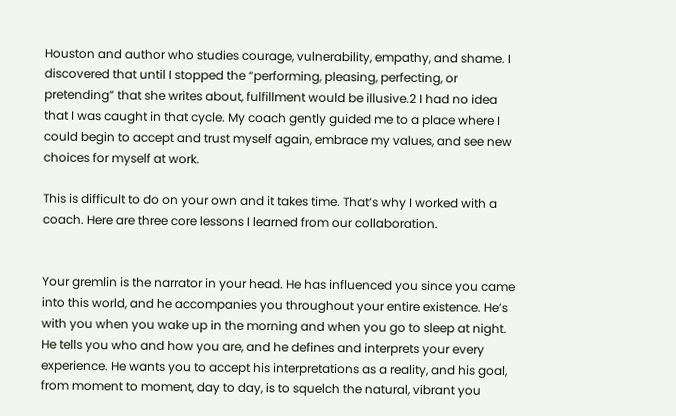Houston and author who studies courage, vulnerability, empathy, and shame. I discovered that until I stopped the “performing, pleasing, perfecting, or pretending” that she writes about, fulfillment would be illusive.2 I had no idea that I was caught in that cycle. My coach gently guided me to a place where I could begin to accept and trust myself again, embrace my values, and see new choices for myself at work.

This is difficult to do on your own and it takes time. That’s why I worked with a coach. Here are three core lessons I learned from our collaboration.


Your gremlin is the narrator in your head. He has influenced you since you came into this world, and he accompanies you throughout your entire existence. He’s with you when you wake up in the morning and when you go to sleep at night. He tells you who and how you are, and he defines and interprets your every experience. He wants you to accept his interpretations as a reality, and his goal, from moment to moment, day to day, is to squelch the natural, vibrant you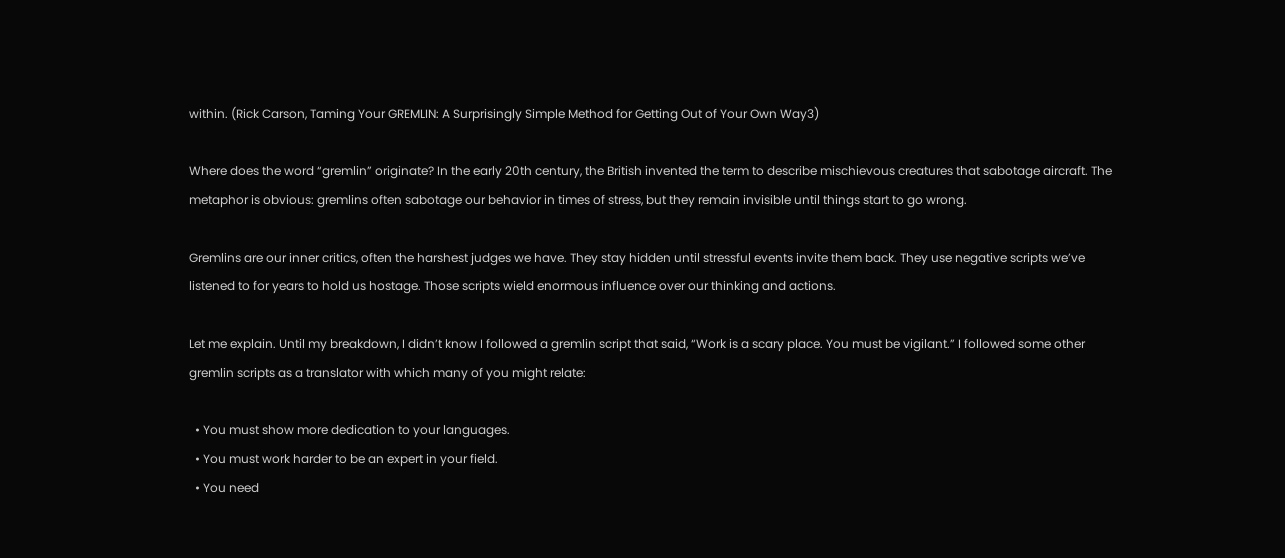within. (Rick Carson, Taming Your GREMLIN: A Surprisingly Simple Method for Getting Out of Your Own Way3)

Where does the word “gremlin” originate? In the early 20th century, the British invented the term to describe mischievous creatures that sabotage aircraft. The metaphor is obvious: gremlins often sabotage our behavior in times of stress, but they remain invisible until things start to go wrong.

Gremlins are our inner critics, often the harshest judges we have. They stay hidden until stressful events invite them back. They use negative scripts we’ve listened to for years to hold us hostage. Those scripts wield enormous influence over our thinking and actions.

Let me explain. Until my breakdown, I didn’t know I followed a gremlin script that said, “Work is a scary place. You must be vigilant.” I followed some other gremlin scripts as a translator with which many of you might relate:

  • You must show more dedication to your languages.
  • You must work harder to be an expert in your field.
  • You need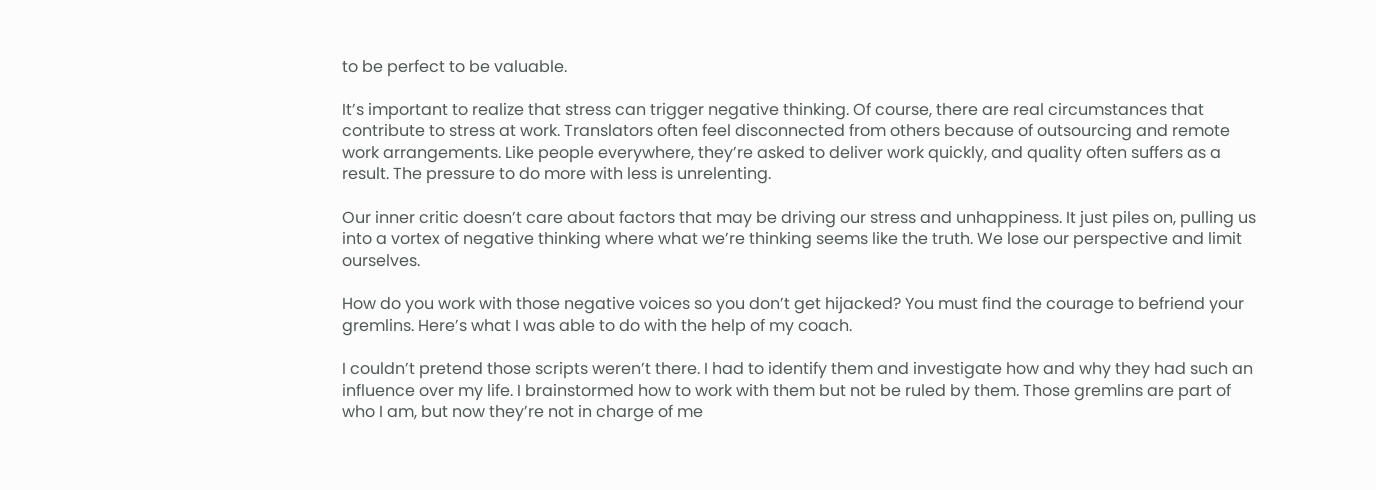to be perfect to be valuable.

It’s important to realize that stress can trigger negative thinking. Of course, there are real circumstances that contribute to stress at work. Translators often feel disconnected from others because of outsourcing and remote work arrangements. Like people everywhere, they’re asked to deliver work quickly, and quality often suffers as a result. The pressure to do more with less is unrelenting.

Our inner critic doesn’t care about factors that may be driving our stress and unhappiness. It just piles on, pulling us into a vortex of negative thinking where what we’re thinking seems like the truth. We lose our perspective and limit ourselves.

How do you work with those negative voices so you don’t get hijacked? You must find the courage to befriend your gremlins. Here’s what I was able to do with the help of my coach.

I couldn’t pretend those scripts weren’t there. I had to identify them and investigate how and why they had such an influence over my life. I brainstormed how to work with them but not be ruled by them. Those gremlins are part of who I am, but now they’re not in charge of me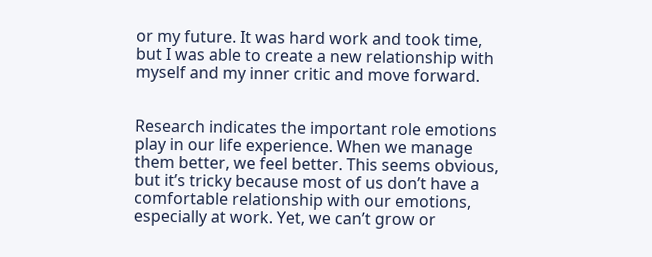or my future. It was hard work and took time, but I was able to create a new relationship with myself and my inner critic and move forward.


Research indicates the important role emotions play in our life experience. When we manage them better, we feel better. This seems obvious, but it’s tricky because most of us don’t have a comfortable relationship with our emotions, especially at work. Yet, we can’t grow or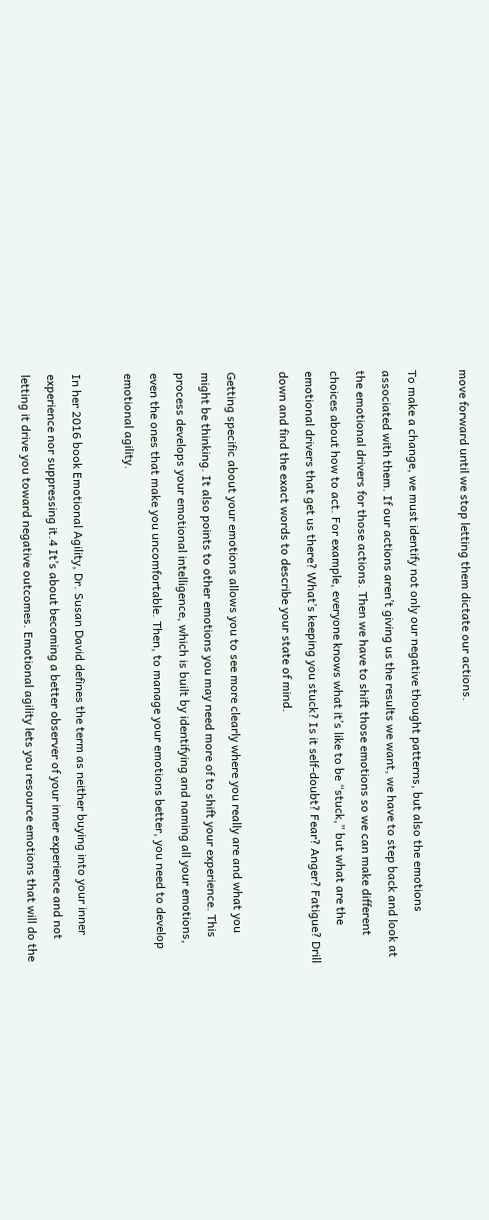move forward until we stop letting them dictate our actions.

To make a change, we must identify not only our negative thought patterns, but also the emotions associated with them. If our actions aren’t giving us the results we want, we have to step back and look at the emotional drivers for those actions. Then we have to shift those emotions so we can make different choices about how to act. For example, everyone knows what it’s like to be “stuck,” but what are the emotional drivers that get us there? What’s keeping you stuck? Is it self-doubt? Fear? Anger? Fatigue? Drill down and find the exact words to describe your state of mind.

Getting specific about your emotions allows you to see more clearly where you really are and what you might be thinking. It also points to other emotions you may need more of to shift your experience. This process develops your emotional intelligence, which is built by identifying and naming all your emotions, even the ones that make you uncomfortable. Then, to manage your emotions better, you need to develop emotional agility.

In her 2016 book Emotional Agility, Dr. Susan David defines the term as neither buying into your inner experience nor suppressing it.4 It’s about becoming a better observer of your inner experience and not letting it drive you toward negative outcomes. Emotional agility lets you resource emotions that will do the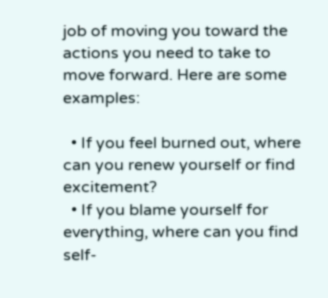job of moving you toward the actions you need to take to move forward. Here are some examples:

  • If you feel burned out, where can you renew yourself or find excitement?
  • If you blame yourself for everything, where can you find self-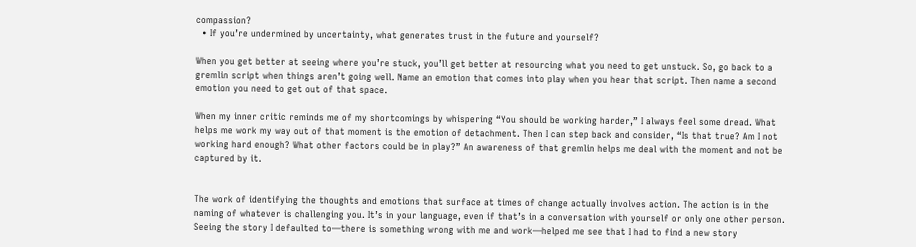compassion?
  • If you’re undermined by uncertainty, what generates trust in the future and yourself?

When you get better at seeing where you’re stuck, you’ll get better at resourcing what you need to get unstuck. So, go back to a gremlin script when things aren’t going well. Name an emotion that comes into play when you hear that script. Then name a second emotion you need to get out of that space.

When my inner critic reminds me of my shortcomings by whispering “You should be working harder,” I always feel some dread. What helps me work my way out of that moment is the emotion of detachment. Then I can step back and consider, “Is that true? Am I not working hard enough? What other factors could be in play?” An awareness of that gremlin helps me deal with the moment and not be captured by it.


The work of identifying the thoughts and emotions that surface at times of change actually involves action. The action is in the naming of whatever is challenging you. It’s in your language, even if that’s in a conversation with yourself or only one other person. Seeing the story I defaulted to—there is something wrong with me and work—helped me see that I had to find a new story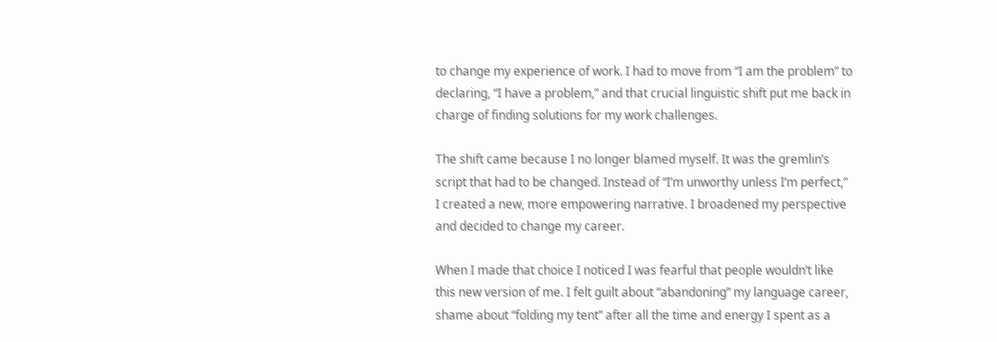to change my experience of work. I had to move from “I am the problem” to declaring, “I have a problem,” and that crucial linguistic shift put me back in charge of finding solutions for my work challenges.

The shift came because I no longer blamed myself. It was the gremlin’s script that had to be changed. Instead of “I’m unworthy unless I’m perfect,” I created a new, more empowering narrative. I broadened my perspective and decided to change my career.

When I made that choice I noticed I was fearful that people wouldn’t like this new version of me. I felt guilt about “abandoning” my language career, shame about “folding my tent” after all the time and energy I spent as a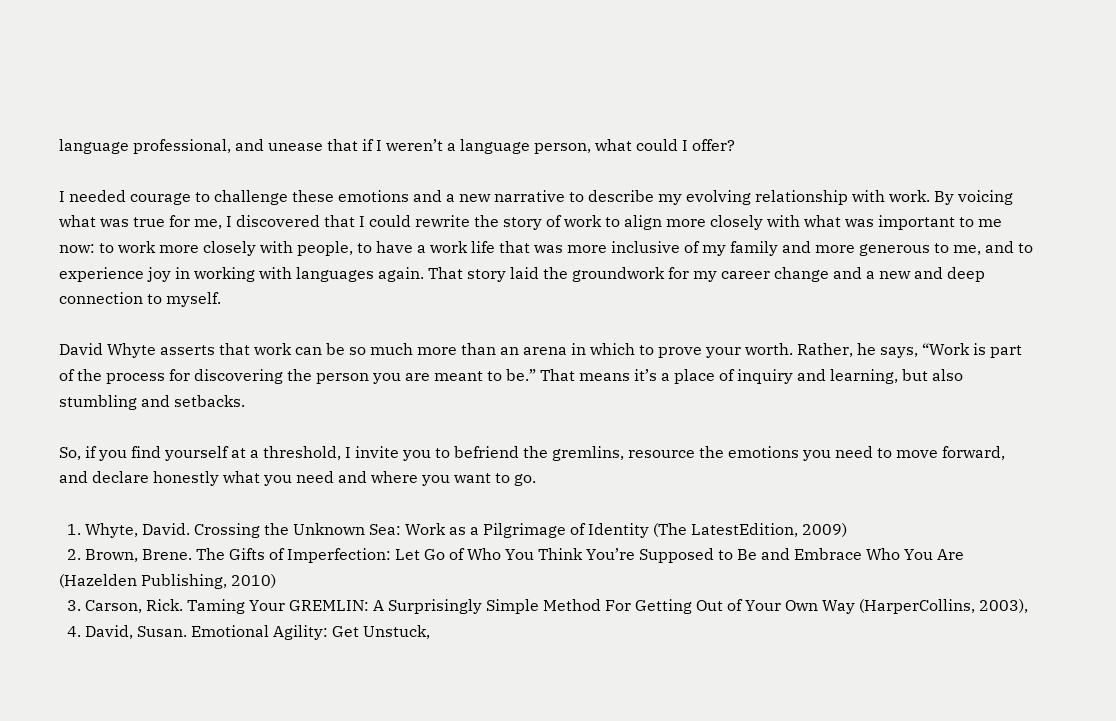language professional, and unease that if I weren’t a language person, what could I offer?

I needed courage to challenge these emotions and a new narrative to describe my evolving relationship with work. By voicing what was true for me, I discovered that I could rewrite the story of work to align more closely with what was important to me now: to work more closely with people, to have a work life that was more inclusive of my family and more generous to me, and to experience joy in working with languages again. That story laid the groundwork for my career change and a new and deep connection to myself.

David Whyte asserts that work can be so much more than an arena in which to prove your worth. Rather, he says, “Work is part of the process for discovering the person you are meant to be.” That means it’s a place of inquiry and learning, but also stumbling and setbacks.

So, if you find yourself at a threshold, I invite you to befriend the gremlins, resource the emotions you need to move forward, and declare honestly what you need and where you want to go.

  1. Whyte, David. Crossing the Unknown Sea: Work as a Pilgrimage of Identity (The LatestEdition, 2009)
  2. Brown, Brene. The Gifts of Imperfection: Let Go of Who You Think You’re Supposed to Be and Embrace Who You Are (Hazelden Publishing, 2010)
  3. Carson, Rick. Taming Your GREMLIN: A Surprisingly Simple Method For Getting Out of Your Own Way (HarperCollins, 2003),
  4. David, Susan. Emotional Agility: Get Unstuck,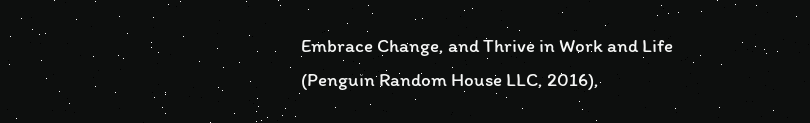Embrace Change, and Thrive in Work and Life (Penguin Random House LLC, 2016),